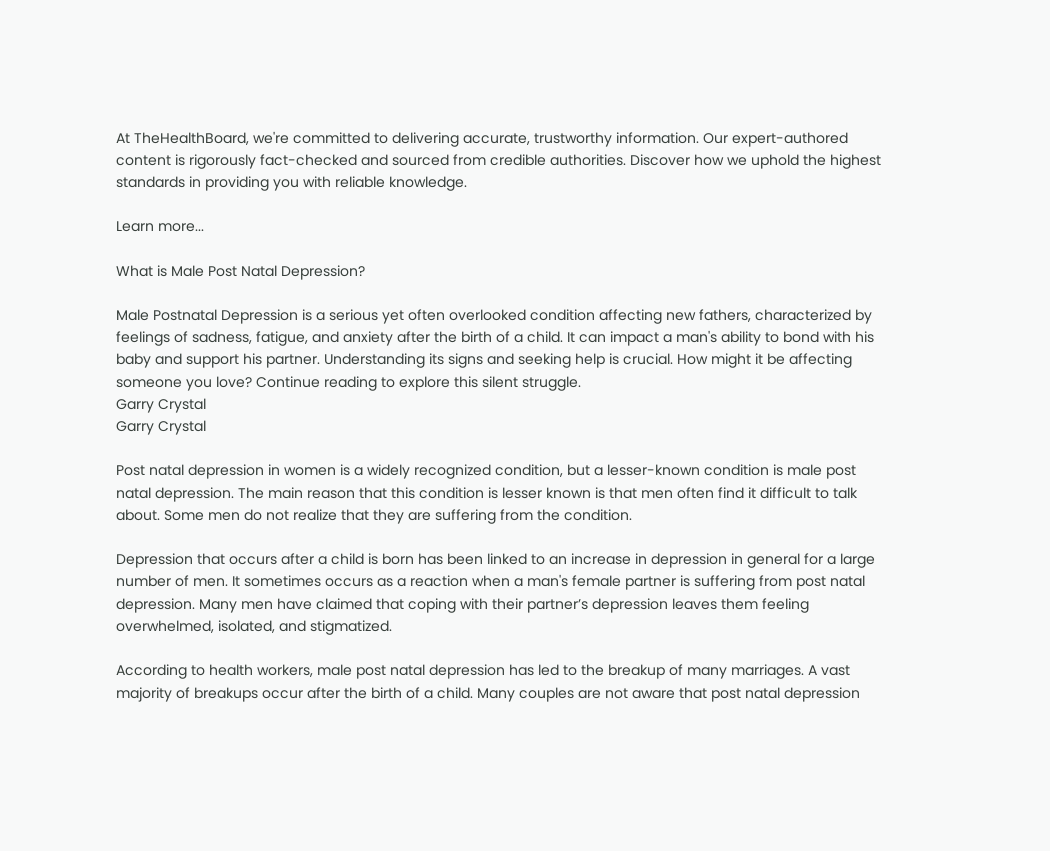At TheHealthBoard, we're committed to delivering accurate, trustworthy information. Our expert-authored content is rigorously fact-checked and sourced from credible authorities. Discover how we uphold the highest standards in providing you with reliable knowledge.

Learn more...

What is Male Post Natal Depression?

Male Postnatal Depression is a serious yet often overlooked condition affecting new fathers, characterized by feelings of sadness, fatigue, and anxiety after the birth of a child. It can impact a man's ability to bond with his baby and support his partner. Understanding its signs and seeking help is crucial. How might it be affecting someone you love? Continue reading to explore this silent struggle.
Garry Crystal
Garry Crystal

Post natal depression in women is a widely recognized condition, but a lesser-known condition is male post natal depression. The main reason that this condition is lesser known is that men often find it difficult to talk about. Some men do not realize that they are suffering from the condition.

Depression that occurs after a child is born has been linked to an increase in depression in general for a large number of men. It sometimes occurs as a reaction when a man's female partner is suffering from post natal depression. Many men have claimed that coping with their partner’s depression leaves them feeling overwhelmed, isolated, and stigmatized.

According to health workers, male post natal depression has led to the breakup of many marriages. A vast majority of breakups occur after the birth of a child. Many couples are not aware that post natal depression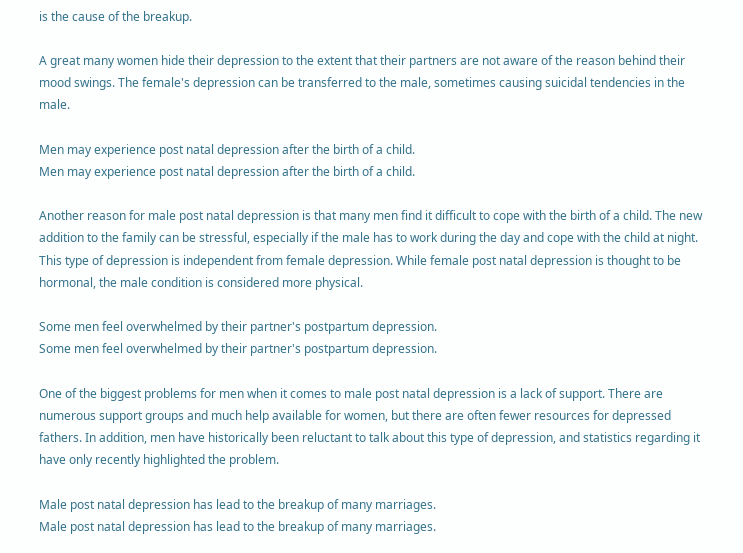is the cause of the breakup.

A great many women hide their depression to the extent that their partners are not aware of the reason behind their mood swings. The female's depression can be transferred to the male, sometimes causing suicidal tendencies in the male.

Men may experience post natal depression after the birth of a child.
Men may experience post natal depression after the birth of a child.

Another reason for male post natal depression is that many men find it difficult to cope with the birth of a child. The new addition to the family can be stressful, especially if the male has to work during the day and cope with the child at night. This type of depression is independent from female depression. While female post natal depression is thought to be hormonal, the male condition is considered more physical.

Some men feel overwhelmed by their partner's postpartum depression.
Some men feel overwhelmed by their partner's postpartum depression.

One of the biggest problems for men when it comes to male post natal depression is a lack of support. There are numerous support groups and much help available for women, but there are often fewer resources for depressed fathers. In addition, men have historically been reluctant to talk about this type of depression, and statistics regarding it have only recently highlighted the problem.

Male post natal depression has lead to the breakup of many marriages.
Male post natal depression has lead to the breakup of many marriages.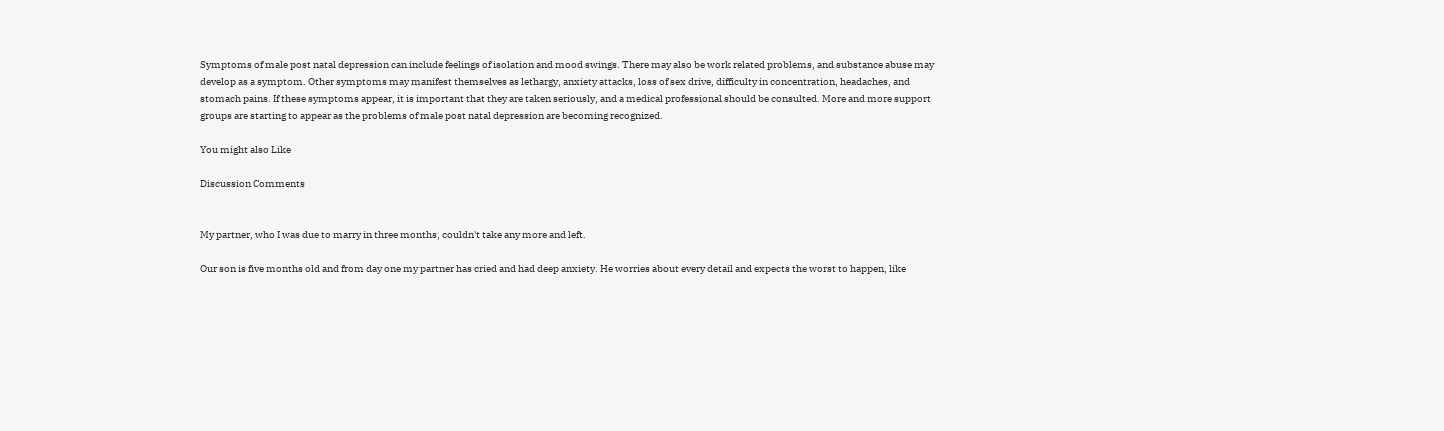Symptoms of male post natal depression can include feelings of isolation and mood swings. There may also be work related problems, and substance abuse may develop as a symptom. Other symptoms may manifest themselves as lethargy, anxiety attacks, loss of sex drive, difficulty in concentration, headaches, and stomach pains. If these symptoms appear, it is important that they are taken seriously, and a medical professional should be consulted. More and more support groups are starting to appear as the problems of male post natal depression are becoming recognized.

You might also Like

Discussion Comments


My partner, who I was due to marry in three months, couldn't take any more and left.

Our son is five months old and from day one my partner has cried and had deep anxiety. He worries about every detail and expects the worst to happen, like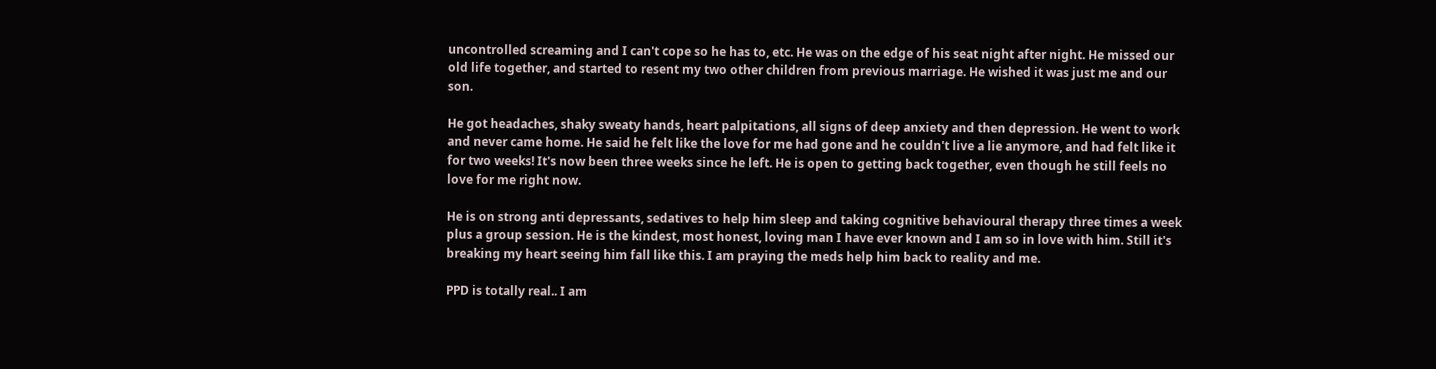uncontrolled screaming and I can't cope so he has to, etc. He was on the edge of his seat night after night. He missed our old life together, and started to resent my two other children from previous marriage. He wished it was just me and our son.

He got headaches, shaky sweaty hands, heart palpitations, all signs of deep anxiety and then depression. He went to work and never came home. He said he felt like the love for me had gone and he couldn't live a lie anymore, and had felt like it for two weeks! It's now been three weeks since he left. He is open to getting back together, even though he still feels no love for me right now.

He is on strong anti depressants, sedatives to help him sleep and taking cognitive behavioural therapy three times a week plus a group session. He is the kindest, most honest, loving man I have ever known and I am so in love with him. Still it's breaking my heart seeing him fall like this. I am praying the meds help him back to reality and me.

PPD is totally real.. I am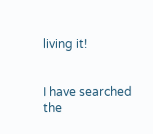living it!


I have searched the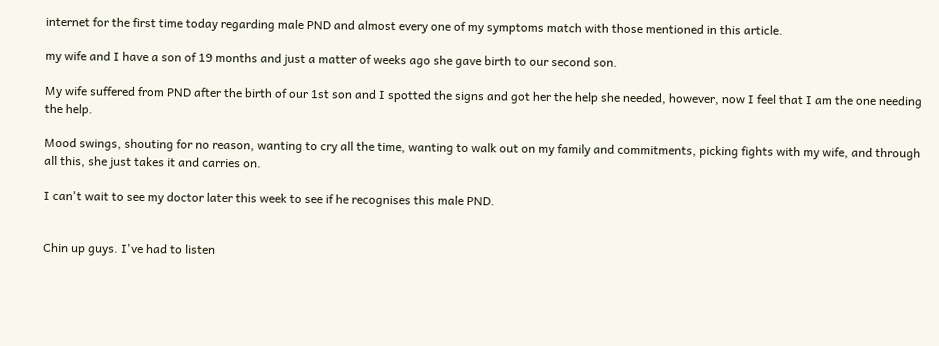internet for the first time today regarding male PND and almost every one of my symptoms match with those mentioned in this article.

my wife and I have a son of 19 months and just a matter of weeks ago she gave birth to our second son.

My wife suffered from PND after the birth of our 1st son and I spotted the signs and got her the help she needed, however, now I feel that I am the one needing the help.

Mood swings, shouting for no reason, wanting to cry all the time, wanting to walk out on my family and commitments, picking fights with my wife, and through all this, she just takes it and carries on.

I can't wait to see my doctor later this week to see if he recognises this male PND.


Chin up guys. I've had to listen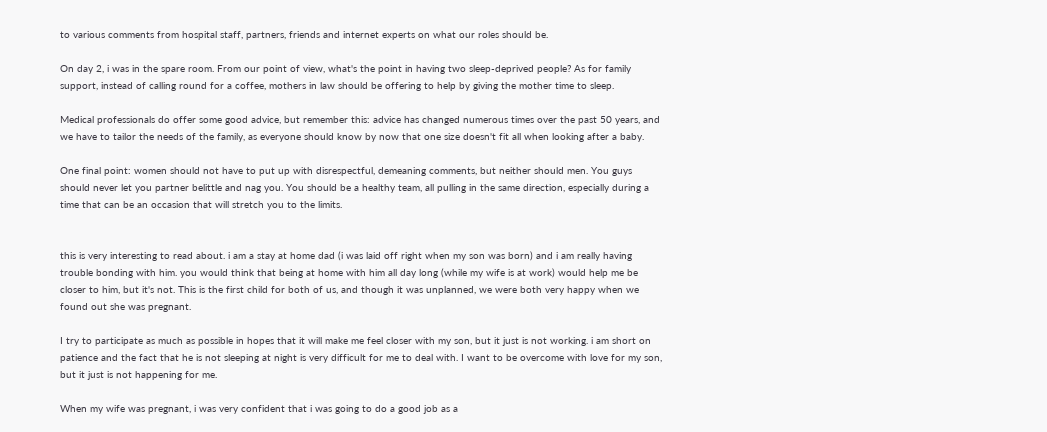to various comments from hospital staff, partners, friends and internet experts on what our roles should be.

On day 2, i was in the spare room. From our point of view, what's the point in having two sleep-deprived people? As for family support, instead of calling round for a coffee, mothers in law should be offering to help by giving the mother time to sleep.

Medical professionals do offer some good advice, but remember this: advice has changed numerous times over the past 50 years, and we have to tailor the needs of the family, as everyone should know by now that one size doesn't fit all when looking after a baby.

One final point: women should not have to put up with disrespectful, demeaning comments, but neither should men. You guys should never let you partner belittle and nag you. You should be a healthy team, all pulling in the same direction, especially during a time that can be an occasion that will stretch you to the limits.


this is very interesting to read about. i am a stay at home dad (i was laid off right when my son was born) and i am really having trouble bonding with him. you would think that being at home with him all day long (while my wife is at work) would help me be closer to him, but it's not. This is the first child for both of us, and though it was unplanned, we were both very happy when we found out she was pregnant.

I try to participate as much as possible in hopes that it will make me feel closer with my son, but it just is not working. i am short on patience and the fact that he is not sleeping at night is very difficult for me to deal with. I want to be overcome with love for my son, but it just is not happening for me.

When my wife was pregnant, i was very confident that i was going to do a good job as a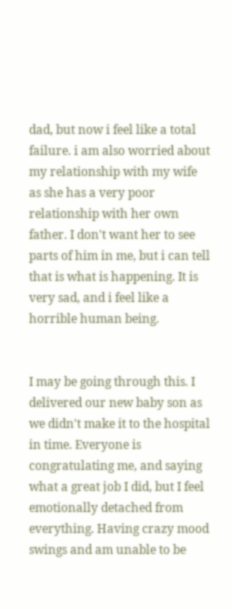dad, but now i feel like a total failure. i am also worried about my relationship with my wife as she has a very poor relationship with her own father. I don't want her to see parts of him in me, but i can tell that is what is happening. It is very sad, and i feel like a horrible human being.


I may be going through this. I delivered our new baby son as we didn't make it to the hospital in time. Everyone is congratulating me, and saying what a great job I did, but I feel emotionally detached from everything. Having crazy mood swings and am unable to be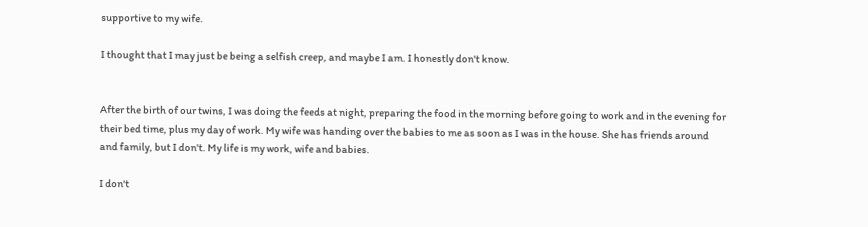supportive to my wife.

I thought that I may just be being a selfish creep, and maybe I am. I honestly don't know.


After the birth of our twins, I was doing the feeds at night, preparing the food in the morning before going to work and in the evening for their bed time, plus my day of work. My wife was handing over the babies to me as soon as I was in the house. She has friends around and family, but I don't. My life is my work, wife and babies.

I don't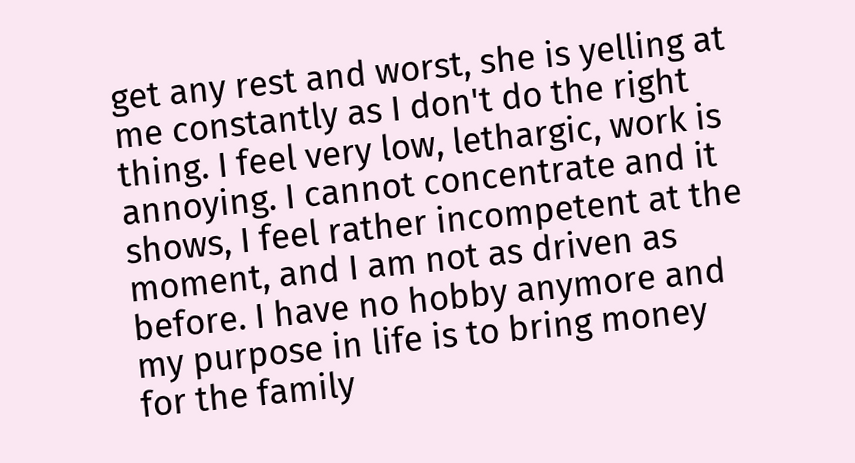get any rest and worst, she is yelling at me constantly as I don't do the right thing. I feel very low, lethargic, work is annoying. I cannot concentrate and it shows, I feel rather incompetent at the moment, and I am not as driven as before. I have no hobby anymore and my purpose in life is to bring money for the family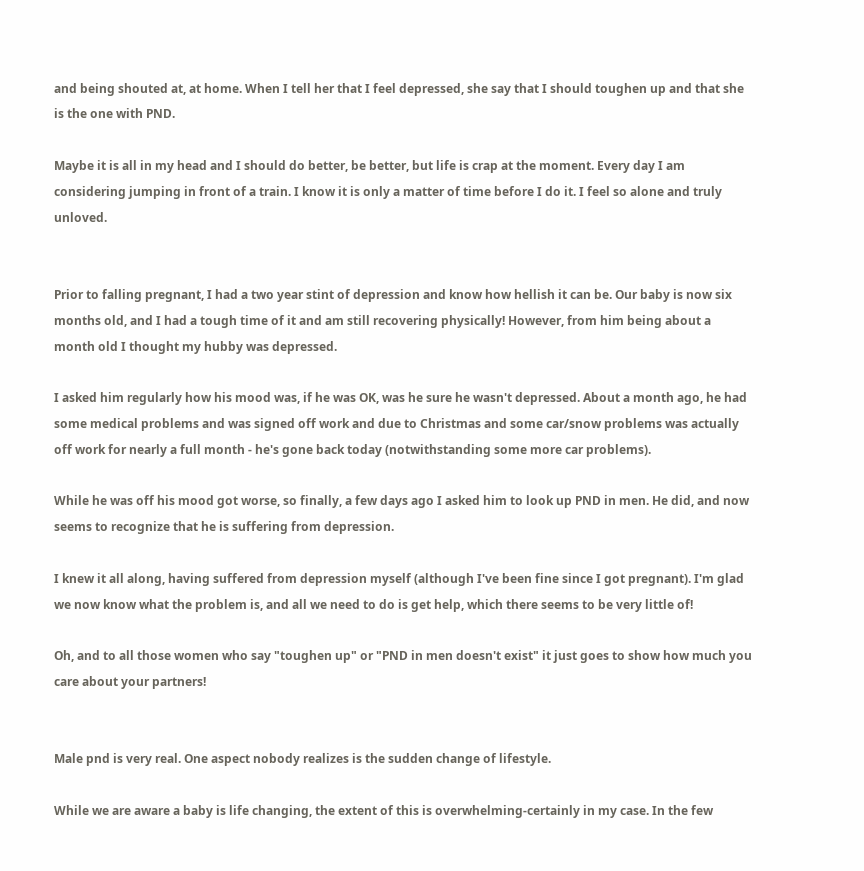and being shouted at, at home. When I tell her that I feel depressed, she say that I should toughen up and that she is the one with PND.

Maybe it is all in my head and I should do better, be better, but life is crap at the moment. Every day I am considering jumping in front of a train. I know it is only a matter of time before I do it. I feel so alone and truly unloved.


Prior to falling pregnant, I had a two year stint of depression and know how hellish it can be. Our baby is now six months old, and I had a tough time of it and am still recovering physically! However, from him being about a month old I thought my hubby was depressed.

I asked him regularly how his mood was, if he was OK, was he sure he wasn't depressed. About a month ago, he had some medical problems and was signed off work and due to Christmas and some car/snow problems was actually off work for nearly a full month - he's gone back today (notwithstanding some more car problems).

While he was off his mood got worse, so finally, a few days ago I asked him to look up PND in men. He did, and now seems to recognize that he is suffering from depression.

I knew it all along, having suffered from depression myself (although I've been fine since I got pregnant). I'm glad we now know what the problem is, and all we need to do is get help, which there seems to be very little of!

Oh, and to all those women who say "toughen up" or "PND in men doesn't exist" it just goes to show how much you care about your partners!


Male pnd is very real. One aspect nobody realizes is the sudden change of lifestyle.

While we are aware a baby is life changing, the extent of this is overwhelming-certainly in my case. In the few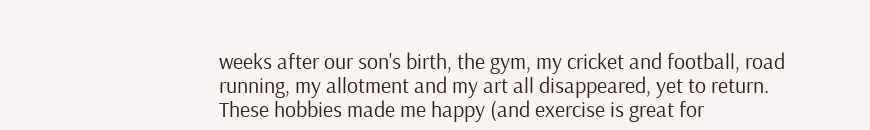weeks after our son's birth, the gym, my cricket and football, road running, my allotment and my art all disappeared, yet to return. These hobbies made me happy (and exercise is great for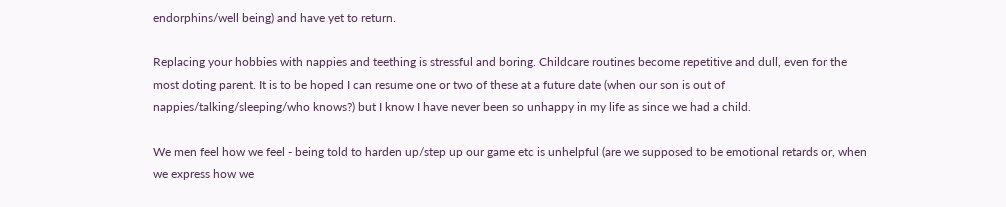endorphins/well being) and have yet to return.

Replacing your hobbies with nappies and teething is stressful and boring. Childcare routines become repetitive and dull, even for the most doting parent. It is to be hoped I can resume one or two of these at a future date (when our son is out of nappies/talking/sleeping/who knows?) but I know I have never been so unhappy in my life as since we had a child.

We men feel how we feel - being told to harden up/step up our game etc is unhelpful (are we supposed to be emotional retards or, when we express how we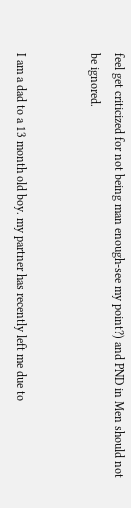feel get criticized for not being man enough-see my point?) and PND in Men should not be ignored.


I am a dad to a 13 month old boy. my partner has recently left me due to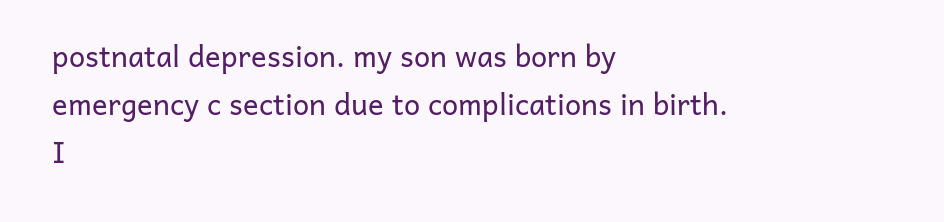postnatal depression. my son was born by emergency c section due to complications in birth. I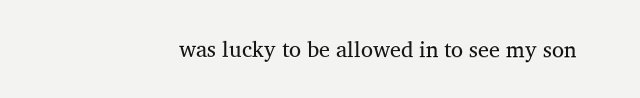was lucky to be allowed in to see my son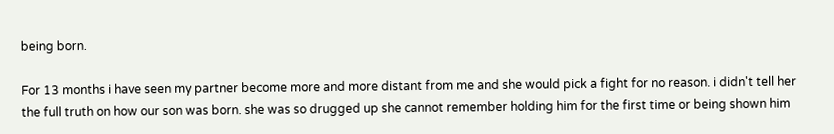being born.

For 13 months i have seen my partner become more and more distant from me and she would pick a fight for no reason. i didn't tell her the full truth on how our son was born. she was so drugged up she cannot remember holding him for the first time or being shown him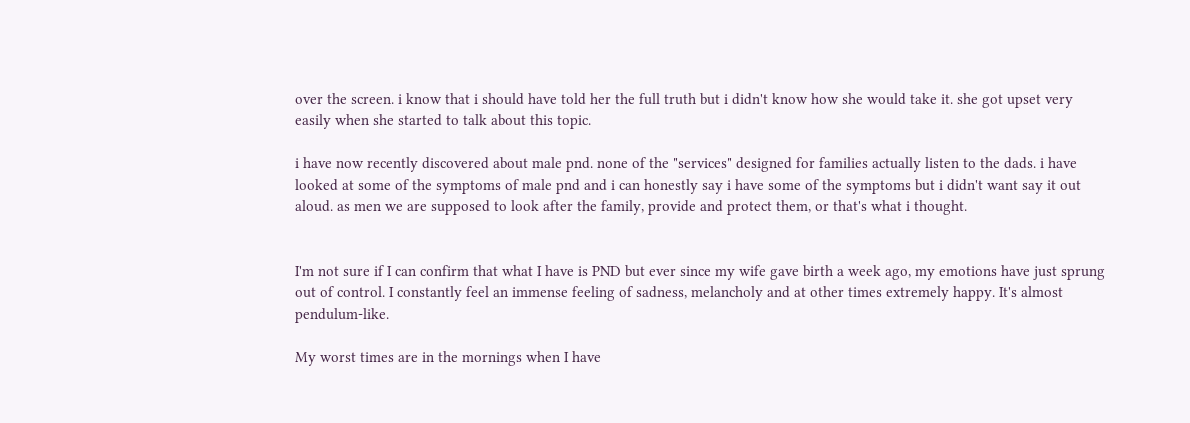over the screen. i know that i should have told her the full truth but i didn't know how she would take it. she got upset very easily when she started to talk about this topic.

i have now recently discovered about male pnd. none of the "services" designed for families actually listen to the dads. i have looked at some of the symptoms of male pnd and i can honestly say i have some of the symptoms but i didn't want say it out aloud. as men we are supposed to look after the family, provide and protect them, or that's what i thought.


I'm not sure if I can confirm that what I have is PND but ever since my wife gave birth a week ago, my emotions have just sprung out of control. I constantly feel an immense feeling of sadness, melancholy and at other times extremely happy. It's almost pendulum-like.

My worst times are in the mornings when I have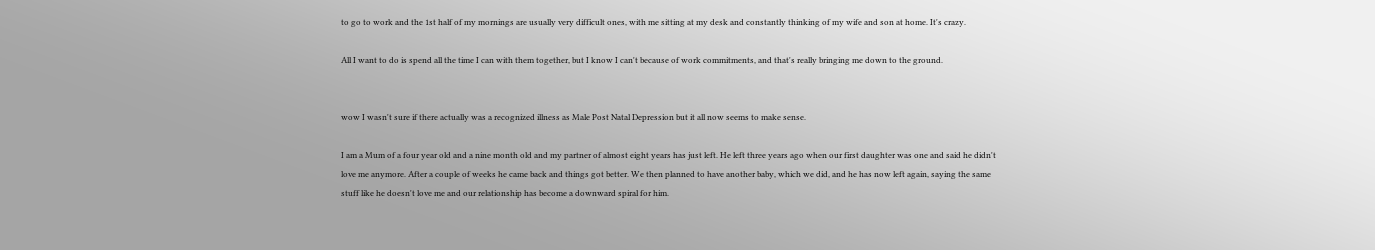to go to work and the 1st half of my mornings are usually very difficult ones, with me sitting at my desk and constantly thinking of my wife and son at home. It's crazy.

All I want to do is spend all the time I can with them together, but I know I can't because of work commitments, and that's really bringing me down to the ground.


wow I wasn't sure if there actually was a recognized illness as Male Post Natal Depression but it all now seems to make sense.

I am a Mum of a four year old and a nine month old and my partner of almost eight years has just left. He left three years ago when our first daughter was one and said he didn't love me anymore. After a couple of weeks he came back and things got better. We then planned to have another baby, which we did, and he has now left again, saying the same stuff like he doesn't love me and our relationship has become a downward spiral for him.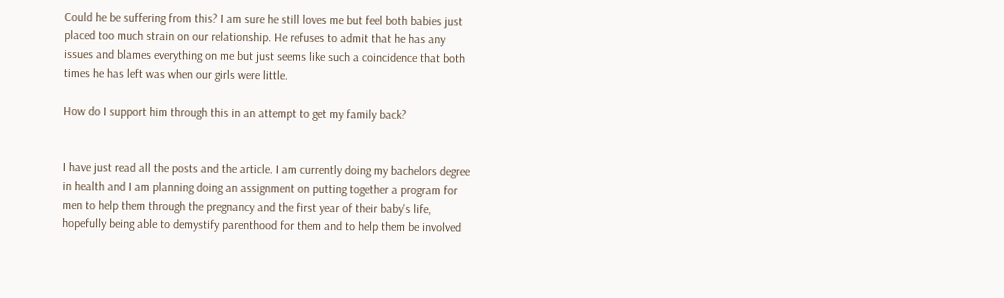Could he be suffering from this? I am sure he still loves me but feel both babies just placed too much strain on our relationship. He refuses to admit that he has any issues and blames everything on me but just seems like such a coincidence that both times he has left was when our girls were little.

How do I support him through this in an attempt to get my family back?


I have just read all the posts and the article. I am currently doing my bachelors degree in health and I am planning doing an assignment on putting together a program for men to help them through the pregnancy and the first year of their baby's life, hopefully being able to demystify parenthood for them and to help them be involved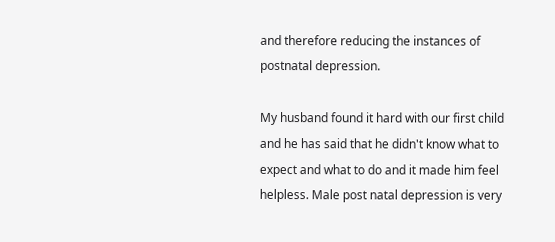and therefore reducing the instances of postnatal depression.

My husband found it hard with our first child and he has said that he didn't know what to expect and what to do and it made him feel helpless. Male post natal depression is very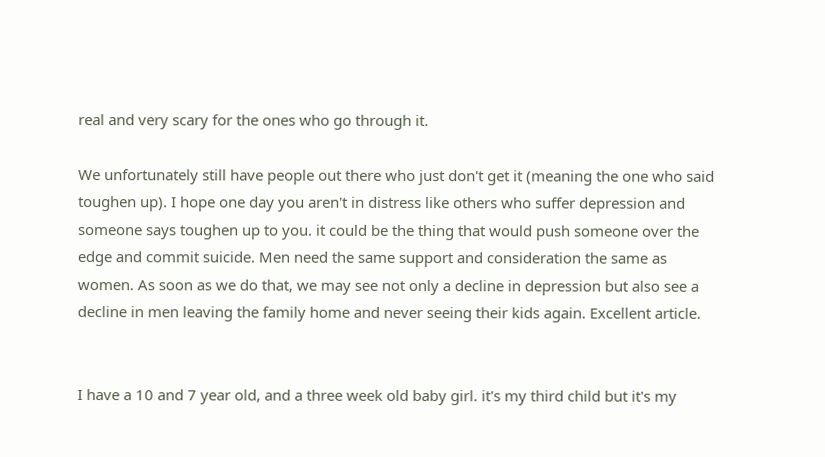real and very scary for the ones who go through it.

We unfortunately still have people out there who just don't get it (meaning the one who said toughen up). I hope one day you aren't in distress like others who suffer depression and someone says toughen up to you. it could be the thing that would push someone over the edge and commit suicide. Men need the same support and consideration the same as women. As soon as we do that, we may see not only a decline in depression but also see a decline in men leaving the family home and never seeing their kids again. Excellent article.


I have a 10 and 7 year old, and a three week old baby girl. it's my third child but it's my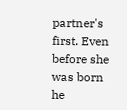partner's first. Even before she was born he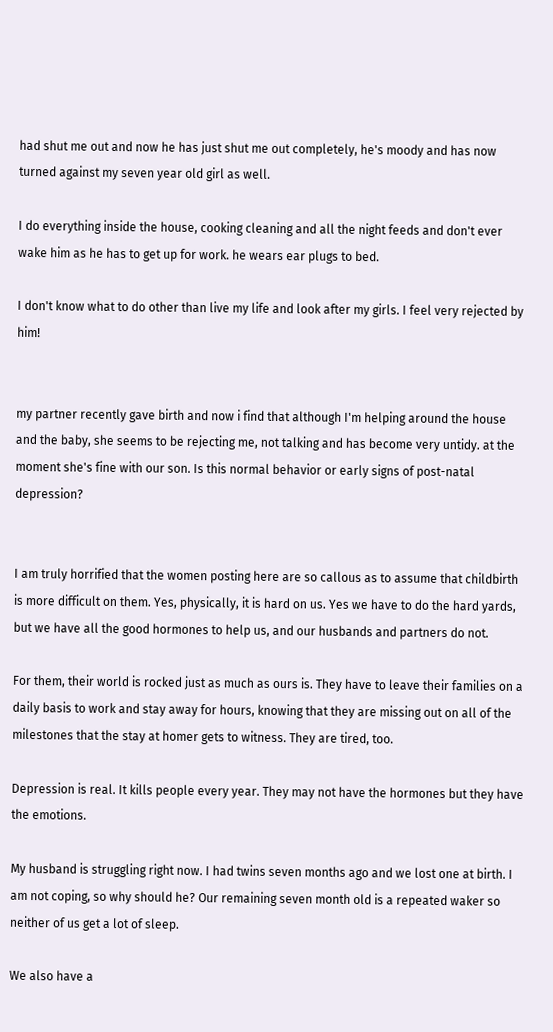had shut me out and now he has just shut me out completely, he's moody and has now turned against my seven year old girl as well.

I do everything inside the house, cooking cleaning and all the night feeds and don't ever wake him as he has to get up for work. he wears ear plugs to bed.

I don't know what to do other than live my life and look after my girls. I feel very rejected by him!


my partner recently gave birth and now i find that although I'm helping around the house and the baby, she seems to be rejecting me, not talking and has become very untidy. at the moment she's fine with our son. Is this normal behavior or early signs of post-natal depression?


I am truly horrified that the women posting here are so callous as to assume that childbirth is more difficult on them. Yes, physically, it is hard on us. Yes we have to do the hard yards, but we have all the good hormones to help us, and our husbands and partners do not.

For them, their world is rocked just as much as ours is. They have to leave their families on a daily basis to work and stay away for hours, knowing that they are missing out on all of the milestones that the stay at homer gets to witness. They are tired, too.

Depression is real. It kills people every year. They may not have the hormones but they have the emotions.

My husband is struggling right now. I had twins seven months ago and we lost one at birth. I am not coping, so why should he? Our remaining seven month old is a repeated waker so neither of us get a lot of sleep.

We also have a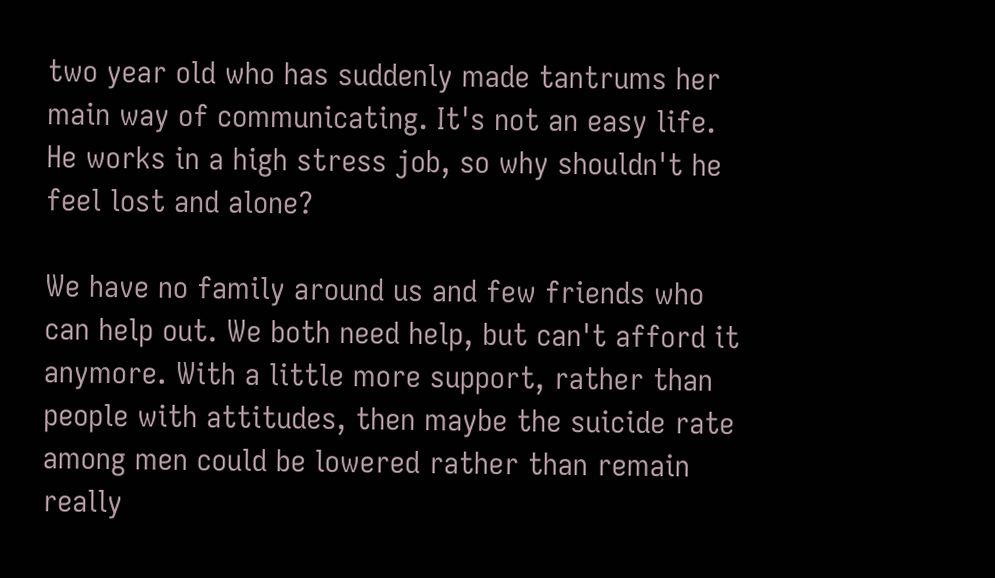two year old who has suddenly made tantrums her main way of communicating. It's not an easy life. He works in a high stress job, so why shouldn't he feel lost and alone?

We have no family around us and few friends who can help out. We both need help, but can't afford it anymore. With a little more support, rather than people with attitudes, then maybe the suicide rate among men could be lowered rather than remain really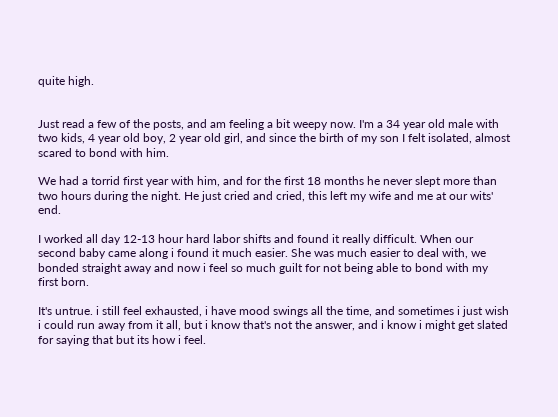quite high.


Just read a few of the posts, and am feeling a bit weepy now. I'm a 34 year old male with two kids, 4 year old boy, 2 year old girl, and since the birth of my son I felt isolated, almost scared to bond with him.

We had a torrid first year with him, and for the first 18 months he never slept more than two hours during the night. He just cried and cried, this left my wife and me at our wits' end.

I worked all day 12-13 hour hard labor shifts and found it really difficult. When our second baby came along i found it much easier. She was much easier to deal with, we bonded straight away and now i feel so much guilt for not being able to bond with my first born.

It's untrue. i still feel exhausted, i have mood swings all the time, and sometimes i just wish i could run away from it all, but i know that's not the answer, and i know i might get slated for saying that but its how i feel.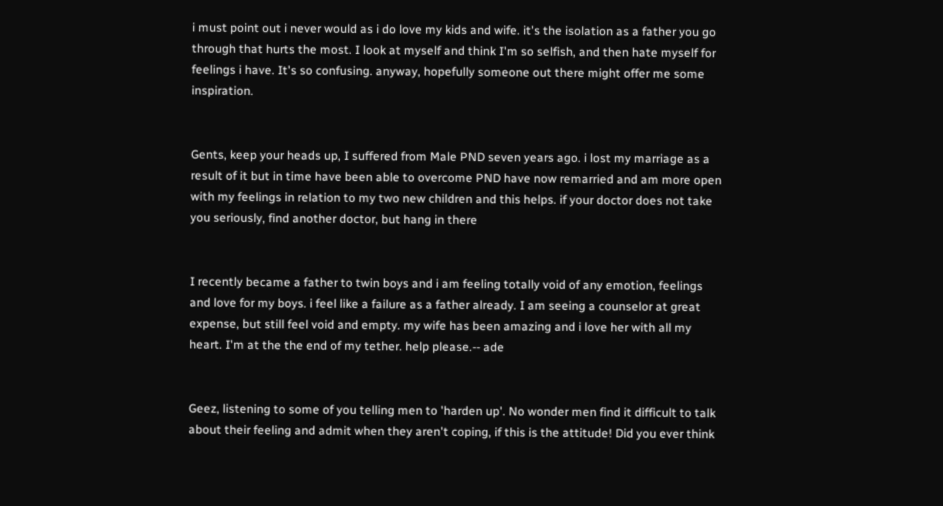i must point out i never would as i do love my kids and wife. it's the isolation as a father you go through that hurts the most. I look at myself and think I'm so selfish, and then hate myself for feelings i have. It's so confusing. anyway, hopefully someone out there might offer me some inspiration.


Gents, keep your heads up, I suffered from Male PND seven years ago. i lost my marriage as a result of it but in time have been able to overcome PND have now remarried and am more open with my feelings in relation to my two new children and this helps. if your doctor does not take you seriously, find another doctor, but hang in there


I recently became a father to twin boys and i am feeling totally void of any emotion, feelings and love for my boys. i feel like a failure as a father already. I am seeing a counselor at great expense, but still feel void and empty. my wife has been amazing and i love her with all my heart. I'm at the the end of my tether. help please.-- ade


Geez, listening to some of you telling men to 'harden up'. No wonder men find it difficult to talk about their feeling and admit when they aren't coping, if this is the attitude! Did you ever think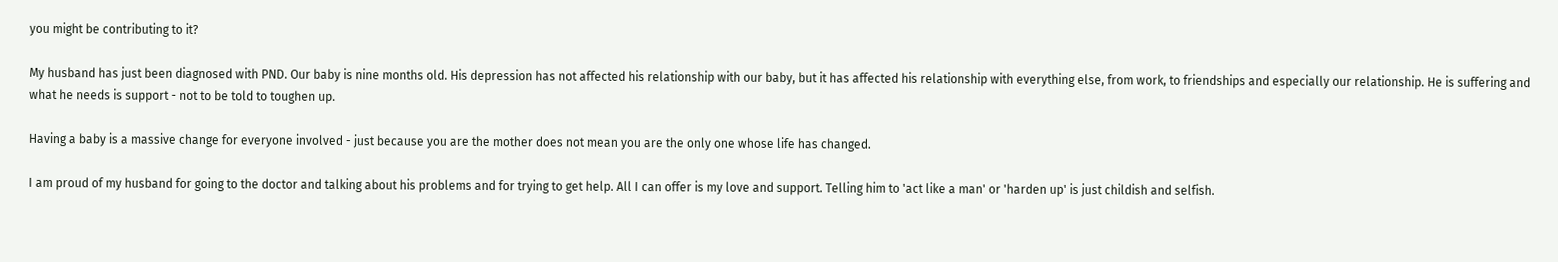you might be contributing to it?

My husband has just been diagnosed with PND. Our baby is nine months old. His depression has not affected his relationship with our baby, but it has affected his relationship with everything else, from work, to friendships and especially our relationship. He is suffering and what he needs is support - not to be told to toughen up.

Having a baby is a massive change for everyone involved - just because you are the mother does not mean you are the only one whose life has changed.

I am proud of my husband for going to the doctor and talking about his problems and for trying to get help. All I can offer is my love and support. Telling him to 'act like a man' or 'harden up' is just childish and selfish.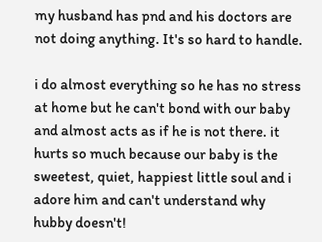my husband has pnd and his doctors are not doing anything. It's so hard to handle.

i do almost everything so he has no stress at home but he can't bond with our baby and almost acts as if he is not there. it hurts so much because our baby is the sweetest, quiet, happiest little soul and i adore him and can't understand why hubby doesn't!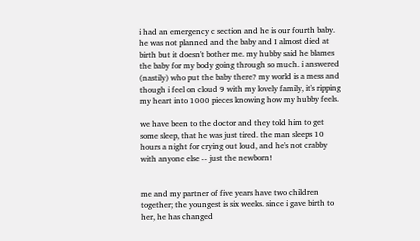i had an emergency c section and he is our fourth baby. he was not planned and the baby and I almost died at birth but it doesn't bother me. my hubby said he blames the baby for my body going through so much. i answered (nastily) who put the baby there? my world is a mess and though i feel on cloud 9 with my lovely family, it's ripping my heart into 1000 pieces knowing how my hubby feels.

we have been to the doctor and they told him to get some sleep, that he was just tired. the man sleeps 10 hours a night for crying out loud, and he's not crabby with anyone else -- just the newborn!


me and my partner of five years have two children together; the youngest is six weeks. since i gave birth to her, he has changed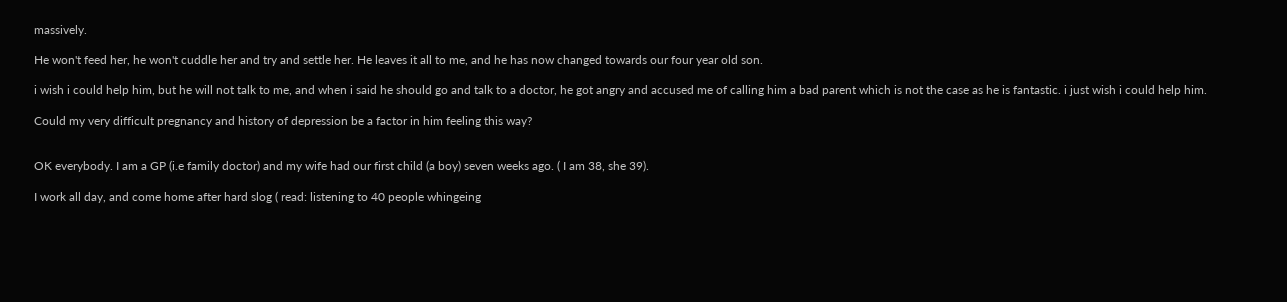massively.

He won't feed her, he won't cuddle her and try and settle her. He leaves it all to me, and he has now changed towards our four year old son.

i wish i could help him, but he will not talk to me, and when i said he should go and talk to a doctor, he got angry and accused me of calling him a bad parent which is not the case as he is fantastic. i just wish i could help him.

Could my very difficult pregnancy and history of depression be a factor in him feeling this way?


OK everybody. I am a GP (i.e family doctor) and my wife had our first child (a boy) seven weeks ago. ( I am 38, she 39).

I work all day, and come home after hard slog ( read: listening to 40 people whingeing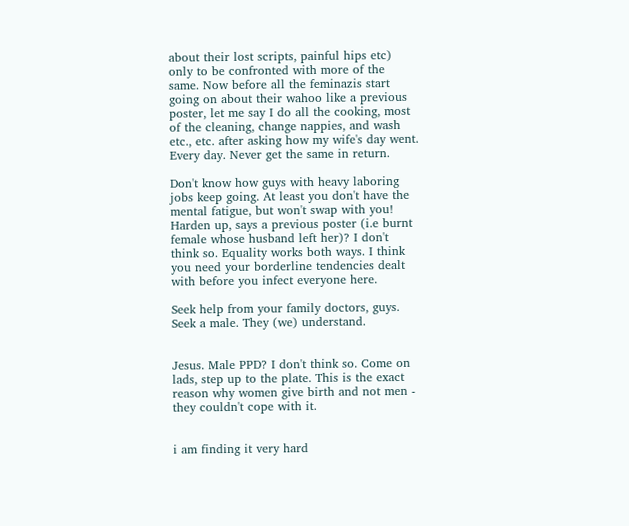about their lost scripts, painful hips etc) only to be confronted with more of the same. Now before all the feminazis start going on about their wahoo like a previous poster, let me say I do all the cooking, most of the cleaning, change nappies, and wash etc., etc. after asking how my wife's day went. Every day. Never get the same in return.

Don't know how guys with heavy laboring jobs keep going. At least you don't have the mental fatigue, but won't swap with you! Harden up, says a previous poster (i.e burnt female whose husband left her)? I don't think so. Equality works both ways. I think you need your borderline tendencies dealt with before you infect everyone here.

Seek help from your family doctors, guys. Seek a male. They (we) understand.


Jesus. Male PPD? I don't think so. Come on lads, step up to the plate. This is the exact reason why women give birth and not men - they couldn't cope with it.


i am finding it very hard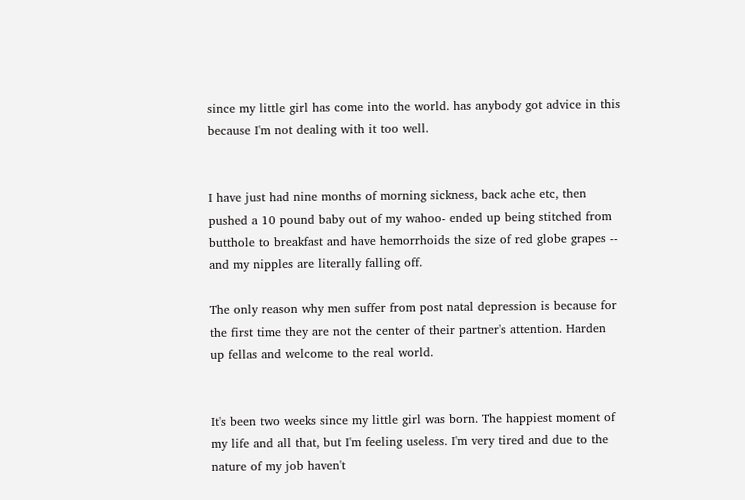since my little girl has come into the world. has anybody got advice in this because I'm not dealing with it too well.


I have just had nine months of morning sickness, back ache etc, then pushed a 10 pound baby out of my wahoo- ended up being stitched from butthole to breakfast and have hemorrhoids the size of red globe grapes -- and my nipples are literally falling off.

The only reason why men suffer from post natal depression is because for the first time they are not the center of their partner's attention. Harden up fellas and welcome to the real world.


It's been two weeks since my little girl was born. The happiest moment of my life and all that, but I'm feeling useless. I'm very tired and due to the nature of my job haven't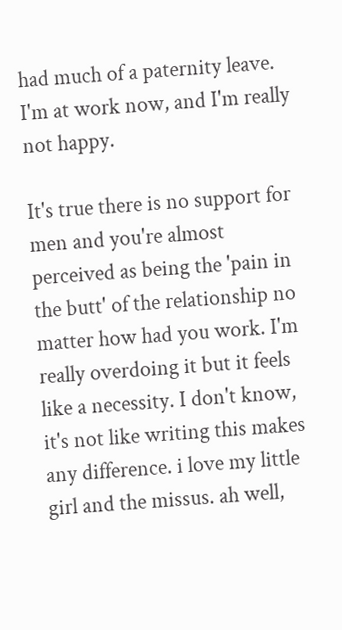had much of a paternity leave. I'm at work now, and I'm really not happy.

It's true there is no support for men and you're almost perceived as being the 'pain in the butt' of the relationship no matter how had you work. I'm really overdoing it but it feels like a necessity. I don't know, it's not like writing this makes any difference. i love my little girl and the missus. ah well,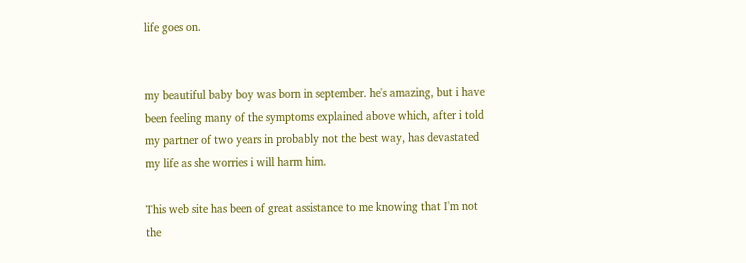life goes on.


my beautiful baby boy was born in september. he's amazing, but i have been feeling many of the symptoms explained above which, after i told my partner of two years in probably not the best way, has devastated my life as she worries i will harm him.

This web site has been of great assistance to me knowing that I'm not the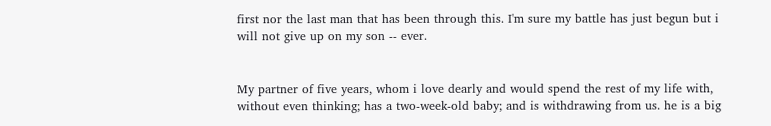first nor the last man that has been through this. I'm sure my battle has just begun but i will not give up on my son -- ever.


My partner of five years, whom i love dearly and would spend the rest of my life with, without even thinking; has a two-week-old baby; and is withdrawing from us. he is a big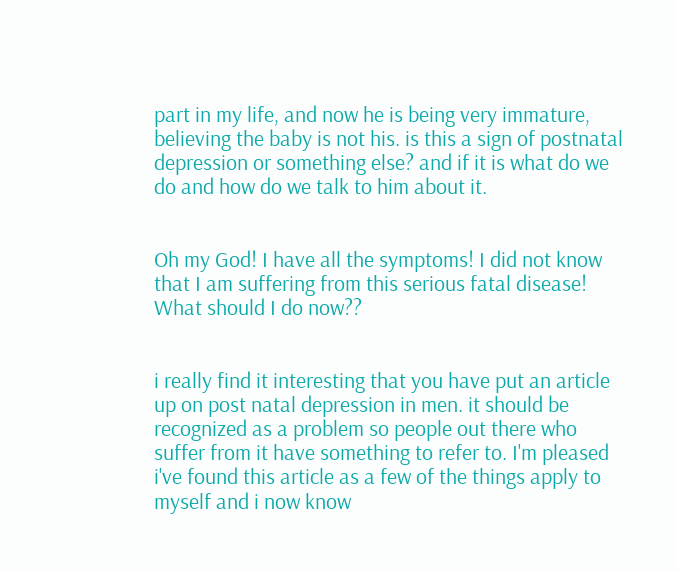part in my life, and now he is being very immature, believing the baby is not his. is this a sign of postnatal depression or something else? and if it is what do we do and how do we talk to him about it.


Oh my God! I have all the symptoms! I did not know that I am suffering from this serious fatal disease! What should I do now??


i really find it interesting that you have put an article up on post natal depression in men. it should be recognized as a problem so people out there who suffer from it have something to refer to. I'm pleased i've found this article as a few of the things apply to myself and i now know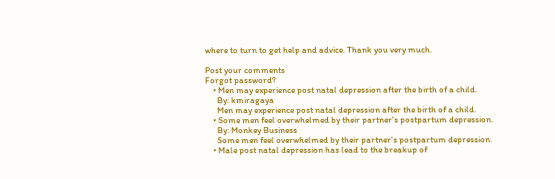where to turn to get help and advice. Thank you very much.

Post your comments
Forgot password?
    • Men may experience post natal depression after the birth of a child.
      By: kmiragaya
      Men may experience post natal depression after the birth of a child.
    • Some men feel overwhelmed by their partner's postpartum depression.
      By: Monkey Business
      Some men feel overwhelmed by their partner's postpartum depression.
    • Male post natal depression has lead to the breakup of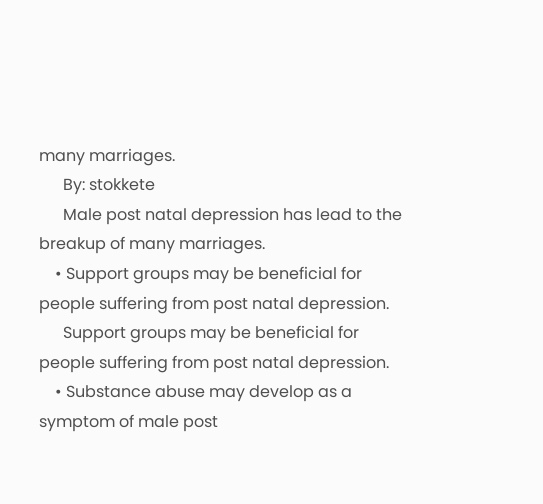many marriages.
      By: stokkete
      Male post natal depression has lead to the breakup of many marriages.
    • Support groups may be beneficial for people suffering from post natal depression.
      Support groups may be beneficial for people suffering from post natal depression.
    • Substance abuse may develop as a symptom of male post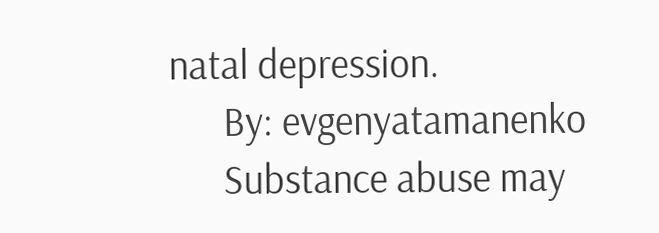natal depression.
      By: evgenyatamanenko
      Substance abuse may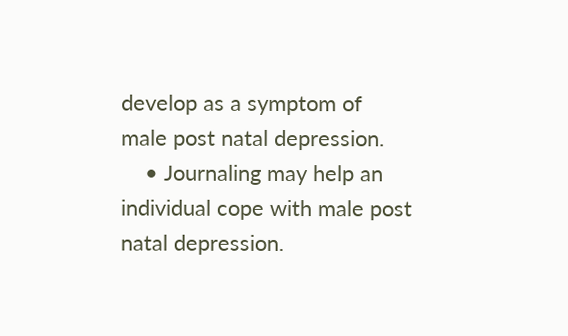develop as a symptom of male post natal depression.
    • Journaling may help an individual cope with male post natal depression.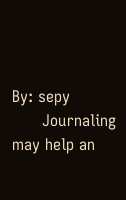By: sepy
      Journaling may help an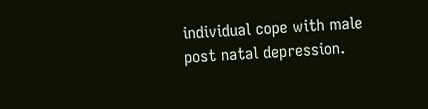individual cope with male post natal depression.